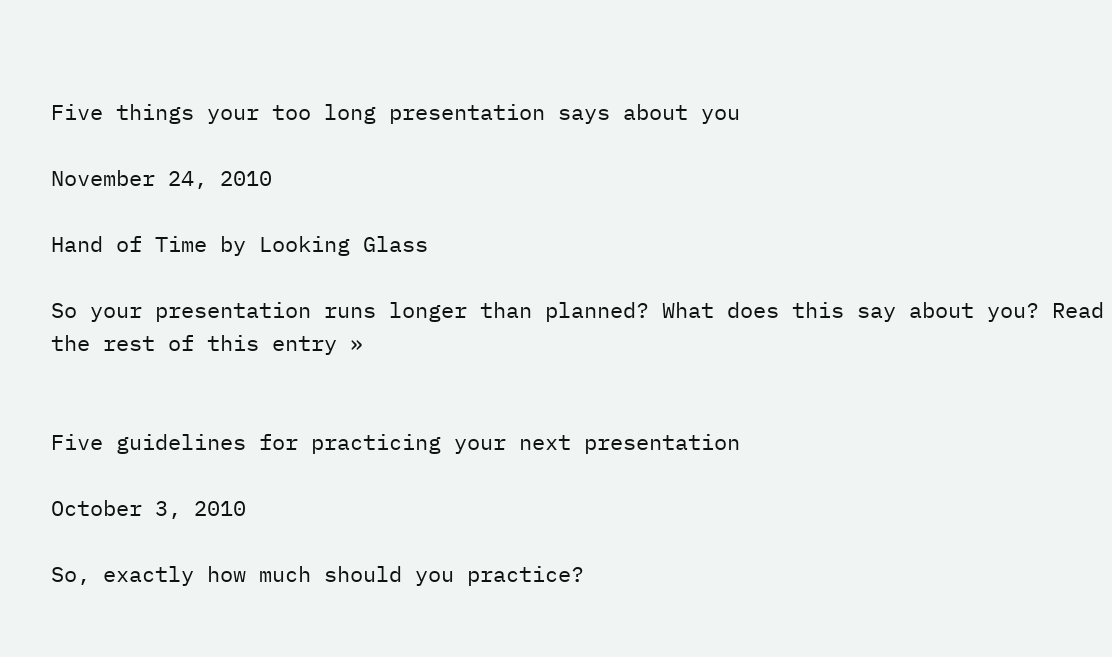Five things your too long presentation says about you

November 24, 2010

Hand of Time by Looking Glass

So your presentation runs longer than planned? What does this say about you? Read the rest of this entry »


Five guidelines for practicing your next presentation

October 3, 2010

So, exactly how much should you practice?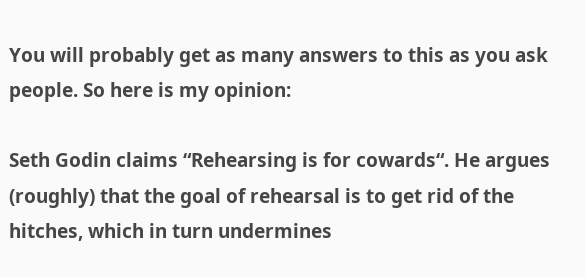You will probably get as many answers to this as you ask people. So here is my opinion:

Seth Godin claims “Rehearsing is for cowards“. He argues (roughly) that the goal of rehearsal is to get rid of the hitches, which in turn undermines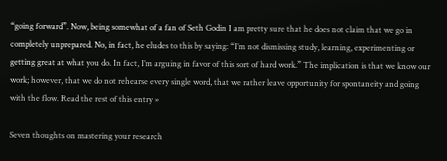“going forward”. Now, being somewhat of a fan of Seth Godin I am pretty sure that he does not claim that we go in completely unprepared. No, in fact, he eludes to this by saying: “I’m not dismissing study, learning, experimenting or getting great at what you do. In fact, I’m arguing in favor of this sort of hard work.” The implication is that we know our work; however, that we do not rehearse every single word, that we rather leave opportunity for spontaneity and going with the flow. Read the rest of this entry »

Seven thoughts on mastering your research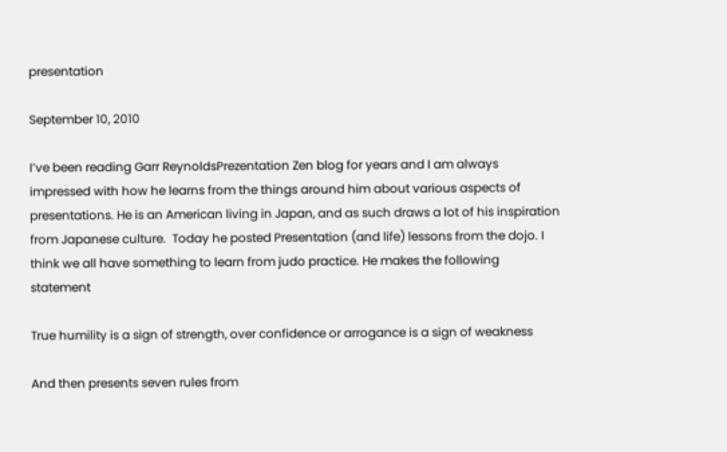presentation

September 10, 2010

I’ve been reading Garr ReynoldsPrezentation Zen blog for years and I am always impressed with how he learns from the things around him about various aspects of presentations. He is an American living in Japan, and as such draws a lot of his inspiration from Japanese culture.  Today he posted Presentation (and life) lessons from the dojo. I think we all have something to learn from judo practice. He makes the following statement

True humility is a sign of strength, over confidence or arrogance is a sign of weakness

And then presents seven rules from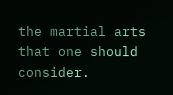the martial arts that one should consider.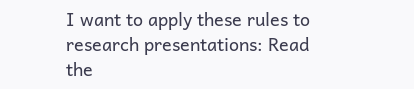I want to apply these rules to research presentations: Read the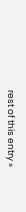rest of this entry »